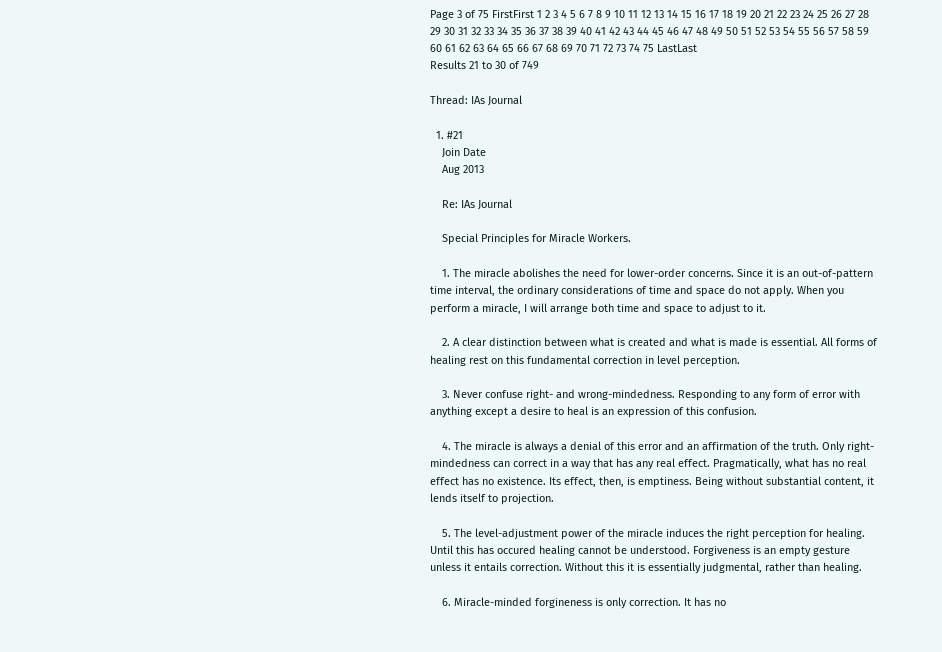Page 3 of 75 FirstFirst 1 2 3 4 5 6 7 8 9 10 11 12 13 14 15 16 17 18 19 20 21 22 23 24 25 26 27 28 29 30 31 32 33 34 35 36 37 38 39 40 41 42 43 44 45 46 47 48 49 50 51 52 53 54 55 56 57 58 59 60 61 62 63 64 65 66 67 68 69 70 71 72 73 74 75 LastLast
Results 21 to 30 of 749

Thread: IAs Journal

  1. #21
    Join Date
    Aug 2013

    Re: IAs Journal

    Special Principles for Miracle Workers.

    1. The miracle abolishes the need for lower-order concerns. Since it is an out-of-pattern time interval, the ordinary considerations of time and space do not apply. When you perform a miracle, I will arrange both time and space to adjust to it.

    2. A clear distinction between what is created and what is made is essential. All forms of healing rest on this fundamental correction in level perception.

    3. Never confuse right- and wrong-mindedness. Responding to any form of error with anything except a desire to heal is an expression of this confusion.

    4. The miracle is always a denial of this error and an affirmation of the truth. Only right-mindedness can correct in a way that has any real effect. Pragmatically, what has no real effect has no existence. Its effect, then, is emptiness. Being without substantial content, it lends itself to projection.

    5. The level-adjustment power of the miracle induces the right perception for healing. Until this has occured healing cannot be understood. Forgiveness is an empty gesture unless it entails correction. Without this it is essentially judgmental, rather than healing.

    6. Miracle-minded forgineness is only correction. It has no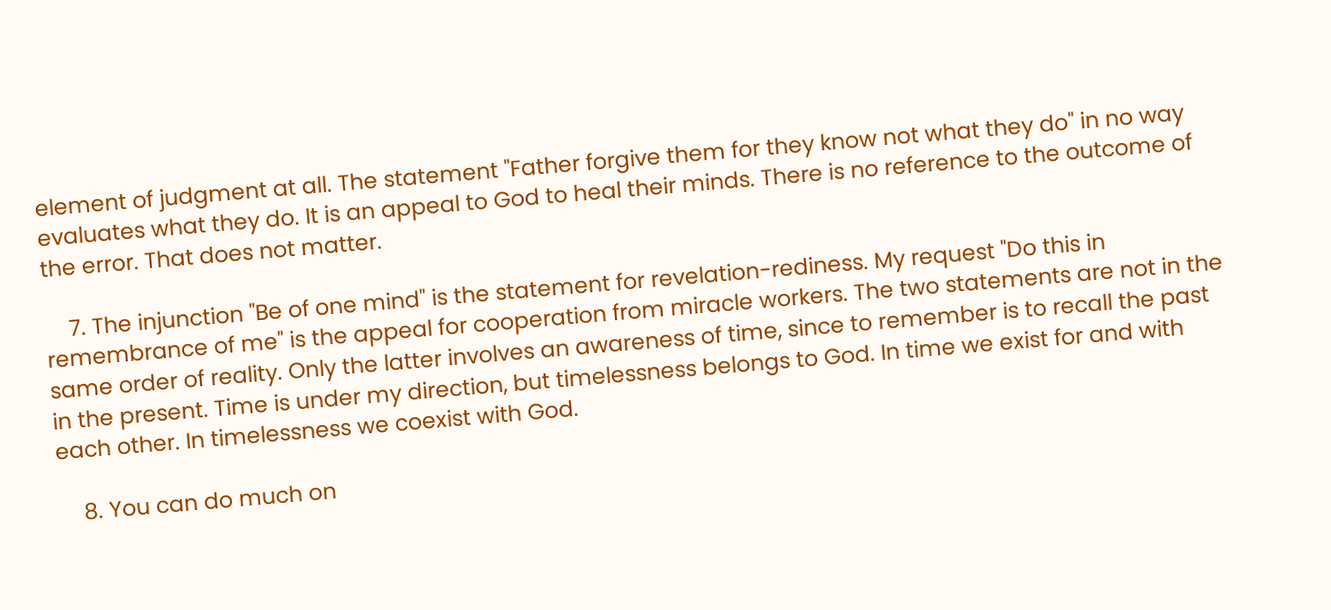element of judgment at all. The statement "Father forgive them for they know not what they do" in no way evaluates what they do. It is an appeal to God to heal their minds. There is no reference to the outcome of the error. That does not matter.

    7. The injunction "Be of one mind" is the statement for revelation-rediness. My request "Do this in remembrance of me" is the appeal for cooperation from miracle workers. The two statements are not in the same order of reality. Only the latter involves an awareness of time, since to remember is to recall the past in the present. Time is under my direction, but timelessness belongs to God. In time we exist for and with each other. In timelessness we coexist with God.

    8. You can do much on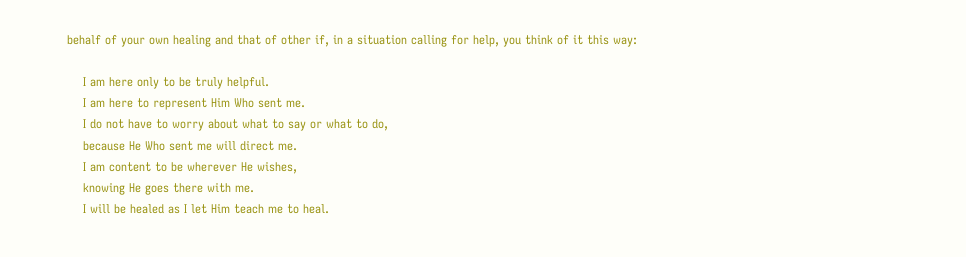behalf of your own healing and that of other if, in a situation calling for help, you think of it this way:

    I am here only to be truly helpful.
    I am here to represent Him Who sent me.
    I do not have to worry about what to say or what to do,
    because He Who sent me will direct me.
    I am content to be wherever He wishes,
    knowing He goes there with me.
    I will be healed as I let Him teach me to heal.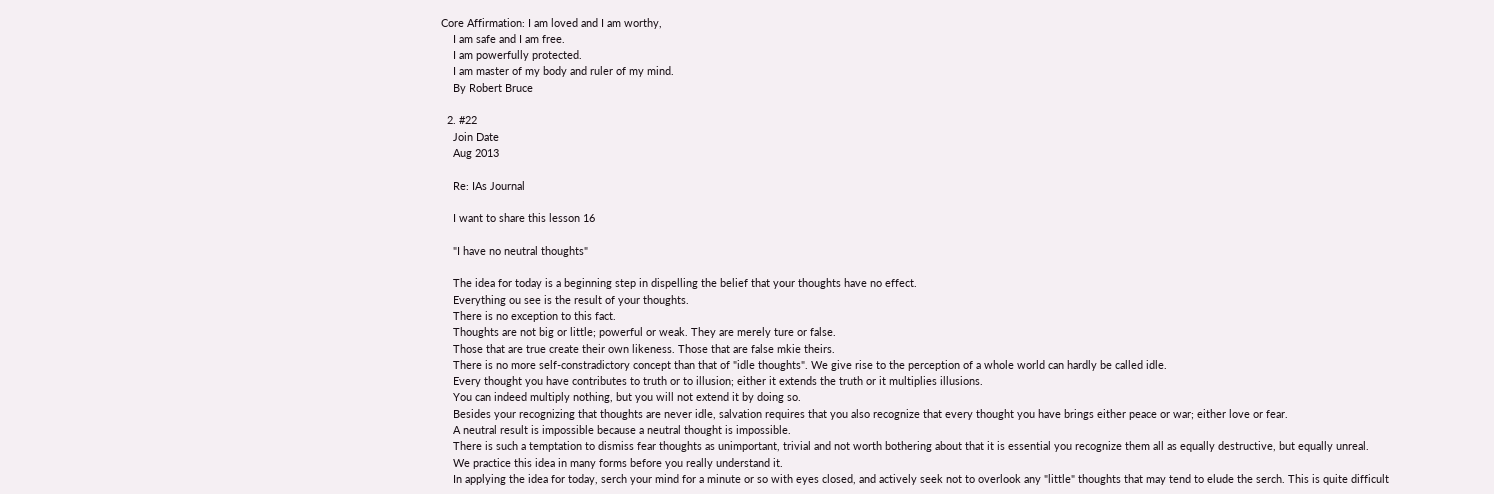Core Affirmation: I am loved and I am worthy,
    I am safe and I am free.
    I am powerfully protected.
    I am master of my body and ruler of my mind.
    By Robert Bruce

  2. #22
    Join Date
    Aug 2013

    Re: IAs Journal

    I want to share this lesson 16

    "I have no neutral thoughts"

    The idea for today is a beginning step in dispelling the belief that your thoughts have no effect.
    Everything ou see is the result of your thoughts.
    There is no exception to this fact.
    Thoughts are not big or little; powerful or weak. They are merely ture or false.
    Those that are true create their own likeness. Those that are false mkie theirs.
    There is no more self-constradictory concept than that of "idle thoughts". We give rise to the perception of a whole world can hardly be called idle.
    Every thought you have contributes to truth or to illusion; either it extends the truth or it multiplies illusions.
    You can indeed multiply nothing, but you will not extend it by doing so.
    Besides your recognizing that thoughts are never idle, salvation requires that you also recognize that every thought you have brings either peace or war; either love or fear.
    A neutral result is impossible because a neutral thought is impossible.
    There is such a temptation to dismiss fear thoughts as unimportant, trivial and not worth bothering about that it is essential you recognize them all as equally destructive, but equally unreal.
    We practice this idea in many forms before you really understand it.
    In applying the idea for today, serch your mind for a minute or so with eyes closed, and actively seek not to overlook any "little" thoughts that may tend to elude the serch. This is quite difficult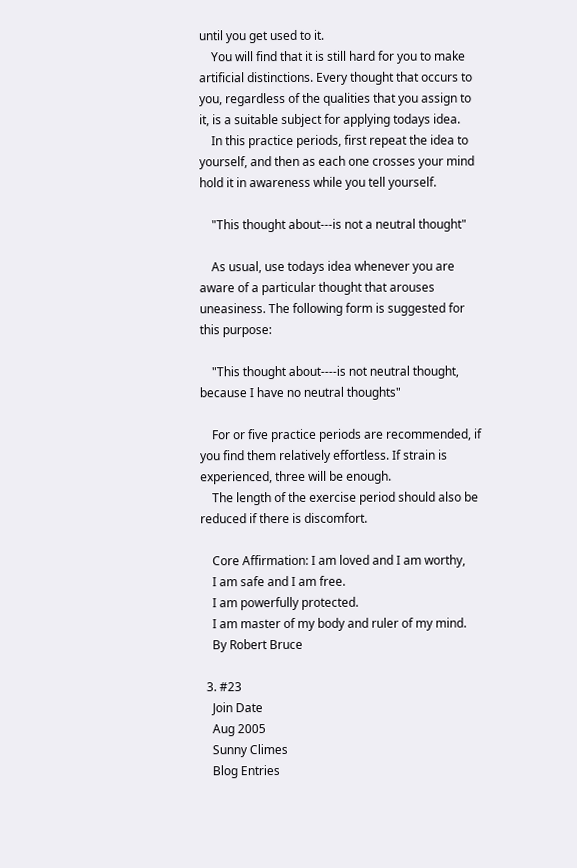until you get used to it.
    You will find that it is still hard for you to make artificial distinctions. Every thought that occurs to you, regardless of the qualities that you assign to it, is a suitable subject for applying todays idea.
    In this practice periods, first repeat the idea to yourself, and then as each one crosses your mind hold it in awareness while you tell yourself.

    "This thought about---is not a neutral thought"

    As usual, use todays idea whenever you are aware of a particular thought that arouses uneasiness. The following form is suggested for this purpose:

    "This thought about----is not neutral thought, because I have no neutral thoughts"

    For or five practice periods are recommended, if you find them relatively effortless. If strain is experienced, three will be enough.
    The length of the exercise period should also be reduced if there is discomfort.

    Core Affirmation: I am loved and I am worthy,
    I am safe and I am free.
    I am powerfully protected.
    I am master of my body and ruler of my mind.
    By Robert Bruce

  3. #23
    Join Date
    Aug 2005
    Sunny Climes
    Blog Entries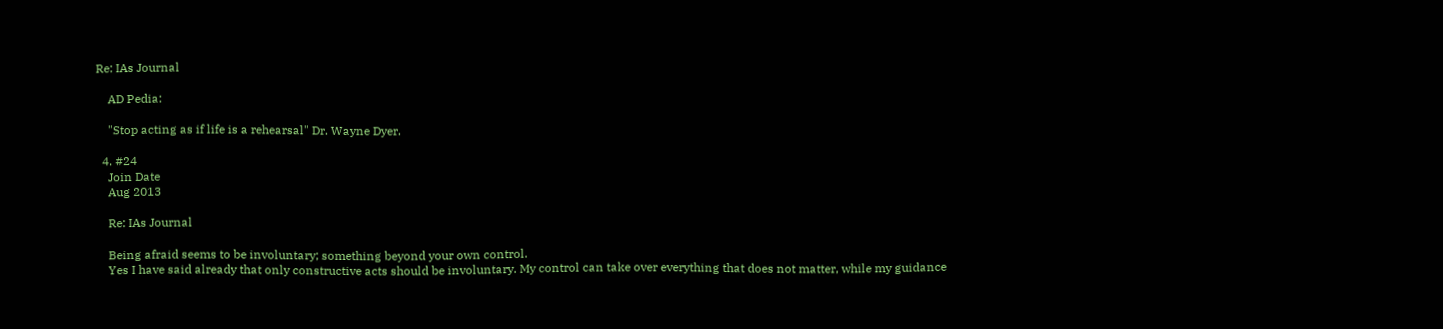Re: IAs Journal

    AD Pedia:

    "Stop acting as if life is a rehearsal" Dr. Wayne Dyer.

  4. #24
    Join Date
    Aug 2013

    Re: IAs Journal

    Being afraid seems to be involuntary; something beyond your own control.
    Yes I have said already that only constructive acts should be involuntary. My control can take over everything that does not matter, while my guidance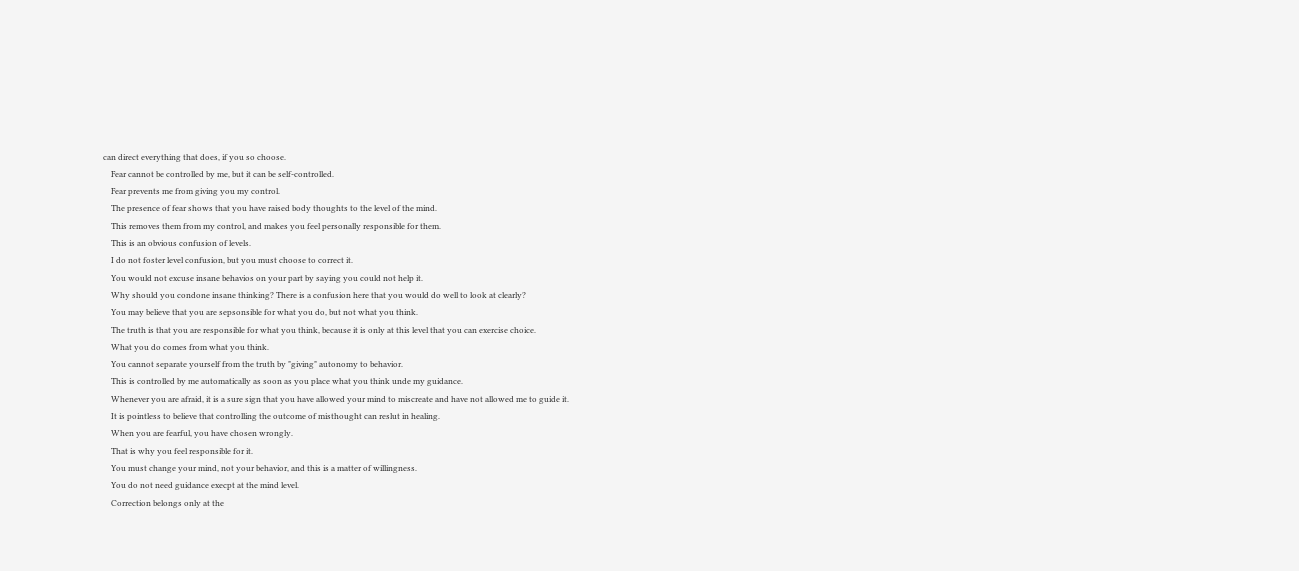can direct everything that does, if you so choose.
    Fear cannot be controlled by me, but it can be self-controlled.
    Fear prevents me from giving you my control.
    The presence of fear shows that you have raised body thoughts to the level of the mind.
    This removes them from my control, and makes you feel personally responsible for them.
    This is an obvious confusion of levels.
    I do not foster level confusion, but you must choose to correct it.
    You would not excuse insane behavios on your part by saying you could not help it.
    Why should you condone insane thinking? There is a confusion here that you would do well to look at clearly?
    You may believe that you are sepsonsible for what you do, but not what you think.
    The truth is that you are responsible for what you think, because it is only at this level that you can exercise choice.
    What you do comes from what you think.
    You cannot separate yourself from the truth by "giving" autonomy to behavior.
    This is controlled by me automatically as soon as you place what you think unde my guidance.
    Whenever you are afraid, it is a sure sign that you have allowed your mind to miscreate and have not allowed me to guide it.
    It is pointless to believe that controlling the outcome of misthought can reslut in healing.
    When you are fearful, you have chosen wrongly.
    That is why you feel responsible for it.
    You must change your mind, not your behavior, and this is a matter of willingness.
    You do not need guidance execpt at the mind level.
    Correction belongs only at the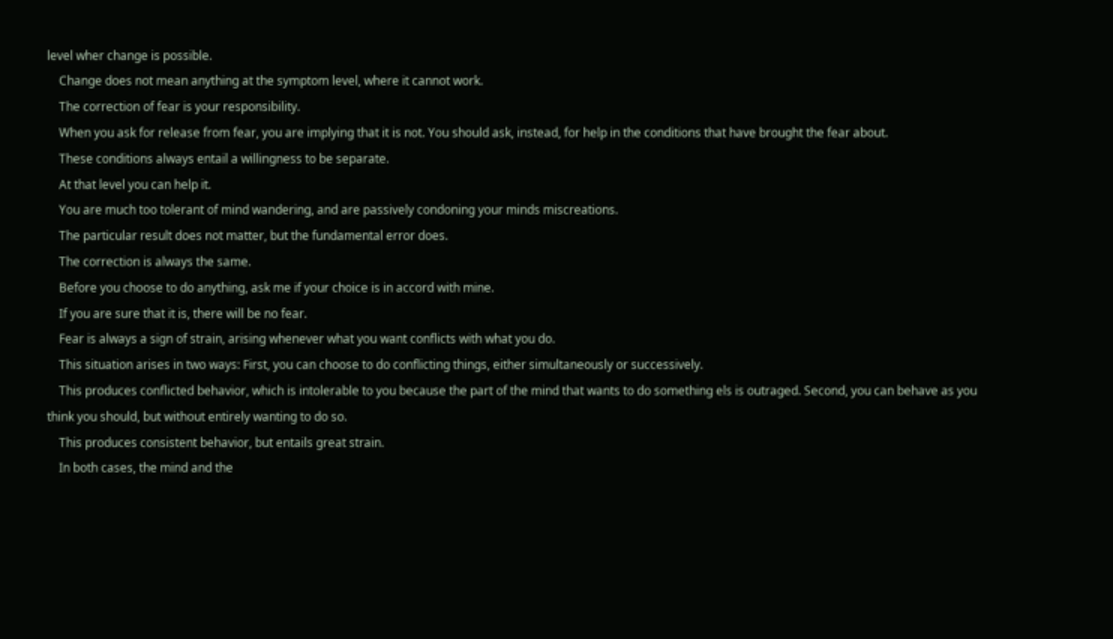level wher change is possible.
    Change does not mean anything at the symptom level, where it cannot work.
    The correction of fear is your responsibility.
    When you ask for release from fear, you are implying that it is not. You should ask, instead, for help in the conditions that have brought the fear about.
    These conditions always entail a willingness to be separate.
    At that level you can help it.
    You are much too tolerant of mind wandering, and are passively condoning your minds miscreations.
    The particular result does not matter, but the fundamental error does.
    The correction is always the same.
    Before you choose to do anything, ask me if your choice is in accord with mine.
    If you are sure that it is, there will be no fear.
    Fear is always a sign of strain, arising whenever what you want conflicts with what you do.
    This situation arises in two ways: First, you can choose to do conflicting things, either simultaneously or successively.
    This produces conflicted behavior, which is intolerable to you because the part of the mind that wants to do something els is outraged. Second, you can behave as you think you should, but without entirely wanting to do so.
    This produces consistent behavior, but entails great strain.
    In both cases, the mind and the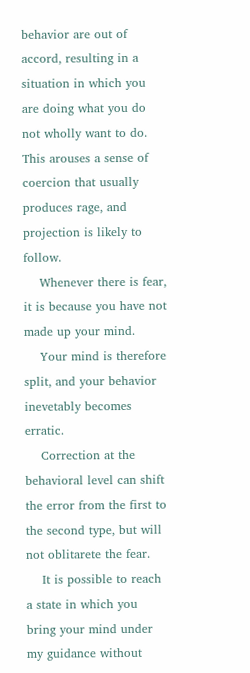behavior are out of accord, resulting in a situation in which you are doing what you do not wholly want to do. This arouses a sense of coercion that usually produces rage, and projection is likely to follow.
    Whenever there is fear, it is because you have not made up your mind.
    Your mind is therefore split, and your behavior inevetably becomes erratic.
    Correction at the behavioral level can shift the error from the first to the second type, but will not oblitarete the fear.
    It is possible to reach a state in which you bring your mind under my guidance without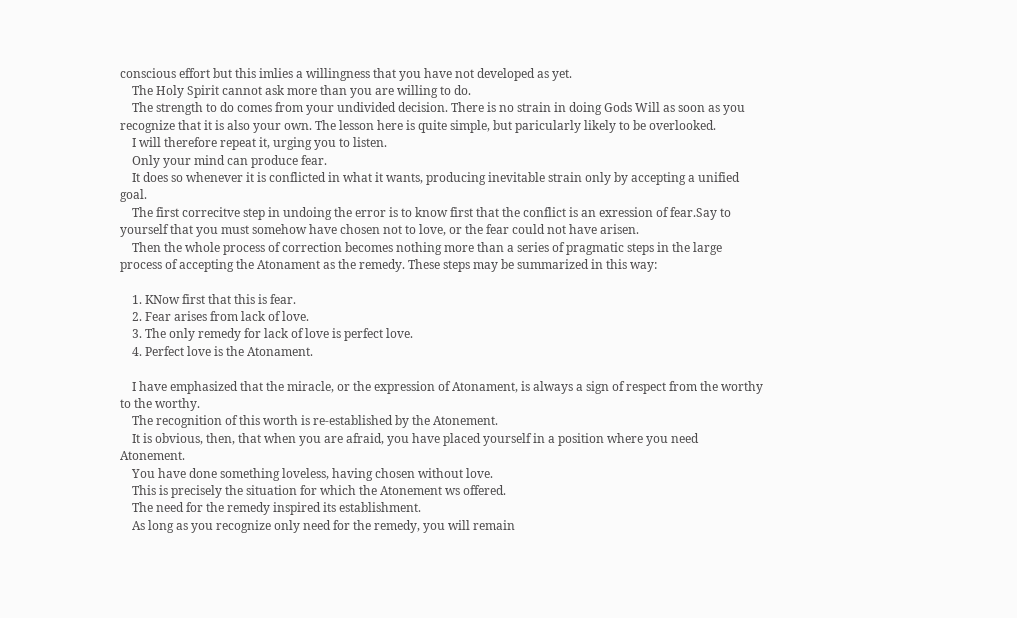conscious effort but this imlies a willingness that you have not developed as yet.
    The Holy Spirit cannot ask more than you are willing to do.
    The strength to do comes from your undivided decision. There is no strain in doing Gods Will as soon as you recognize that it is also your own. The lesson here is quite simple, but paricularly likely to be overlooked.
    I will therefore repeat it, urging you to listen.
    Only your mind can produce fear.
    It does so whenever it is conflicted in what it wants, producing inevitable strain only by accepting a unified goal.
    The first correcitve step in undoing the error is to know first that the conflict is an exression of fear.Say to yourself that you must somehow have chosen not to love, or the fear could not have arisen.
    Then the whole process of correction becomes nothing more than a series of pragmatic steps in the large process of accepting the Atonament as the remedy. These steps may be summarized in this way:

    1. KNow first that this is fear.
    2. Fear arises from lack of love.
    3. The only remedy for lack of love is perfect love.
    4. Perfect love is the Atonament.

    I have emphasized that the miracle, or the expression of Atonament, is always a sign of respect from the worthy to the worthy.
    The recognition of this worth is re-established by the Atonement.
    It is obvious, then, that when you are afraid, you have placed yourself in a position where you need Atonement.
    You have done something loveless, having chosen without love.
    This is precisely the situation for which the Atonement ws offered.
    The need for the remedy inspired its establishment.
    As long as you recognize only need for the remedy, you will remain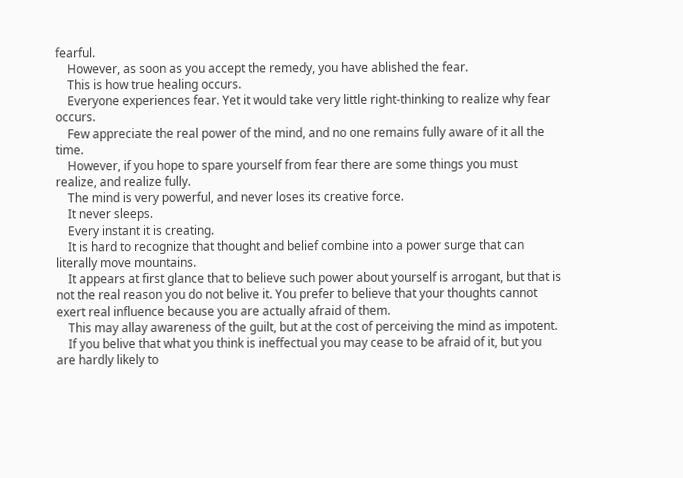fearful.
    However, as soon as you accept the remedy, you have ablished the fear.
    This is how true healing occurs.
    Everyone experiences fear. Yet it would take very little right-thinking to realize why fear occurs.
    Few appreciate the real power of the mind, and no one remains fully aware of it all the time.
    However, if you hope to spare yourself from fear there are some things you must realize, and realize fully.
    The mind is very powerful, and never loses its creative force.
    It never sleeps.
    Every instant it is creating.
    It is hard to recognize that thought and belief combine into a power surge that can literally move mountains.
    It appears at first glance that to believe such power about yourself is arrogant, but that is not the real reason you do not belive it. You prefer to believe that your thoughts cannot exert real influence because you are actually afraid of them.
    This may allay awareness of the guilt, but at the cost of perceiving the mind as impotent.
    If you belive that what you think is ineffectual you may cease to be afraid of it, but you are hardly likely to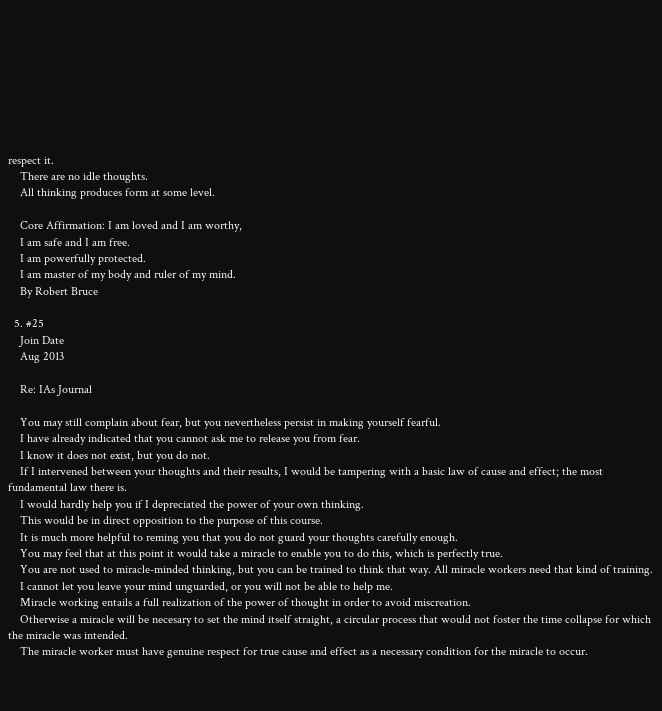respect it.
    There are no idle thoughts.
    All thinking produces form at some level.

    Core Affirmation: I am loved and I am worthy,
    I am safe and I am free.
    I am powerfully protected.
    I am master of my body and ruler of my mind.
    By Robert Bruce

  5. #25
    Join Date
    Aug 2013

    Re: IAs Journal

    You may still complain about fear, but you nevertheless persist in making yourself fearful.
    I have already indicated that you cannot ask me to release you from fear.
    I know it does not exist, but you do not.
    If I intervened between your thoughts and their results, I would be tampering with a basic law of cause and effect; the most fundamental law there is.
    I would hardly help you if I depreciated the power of your own thinking.
    This would be in direct opposition to the purpose of this course.
    It is much more helpful to reming you that you do not guard your thoughts carefully enough.
    You may feel that at this point it would take a miracle to enable you to do this, which is perfectly true.
    You are not used to miracle-minded thinking, but you can be trained to think that way. All miracle workers need that kind of training.
    I cannot let you leave your mind unguarded, or you will not be able to help me.
    Miracle working entails a full realization of the power of thought in order to avoid miscreation.
    Otherwise a miracle will be necesary to set the mind itself straight, a circular process that would not foster the time collapse for which the miracle was intended.
    The miracle worker must have genuine respect for true cause and effect as a necessary condition for the miracle to occur.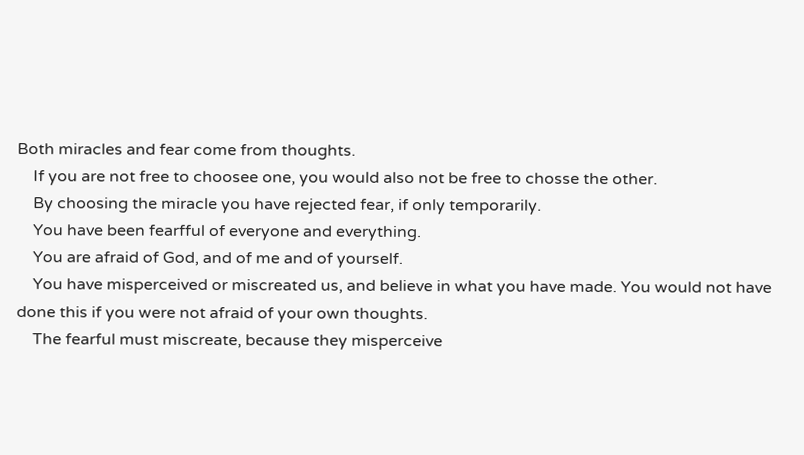Both miracles and fear come from thoughts.
    If you are not free to choosee one, you would also not be free to chosse the other.
    By choosing the miracle you have rejected fear, if only temporarily.
    You have been fearfful of everyone and everything.
    You are afraid of God, and of me and of yourself.
    You have misperceived or miscreated us, and believe in what you have made. You would not have done this if you were not afraid of your own thoughts.
    The fearful must miscreate, because they misperceive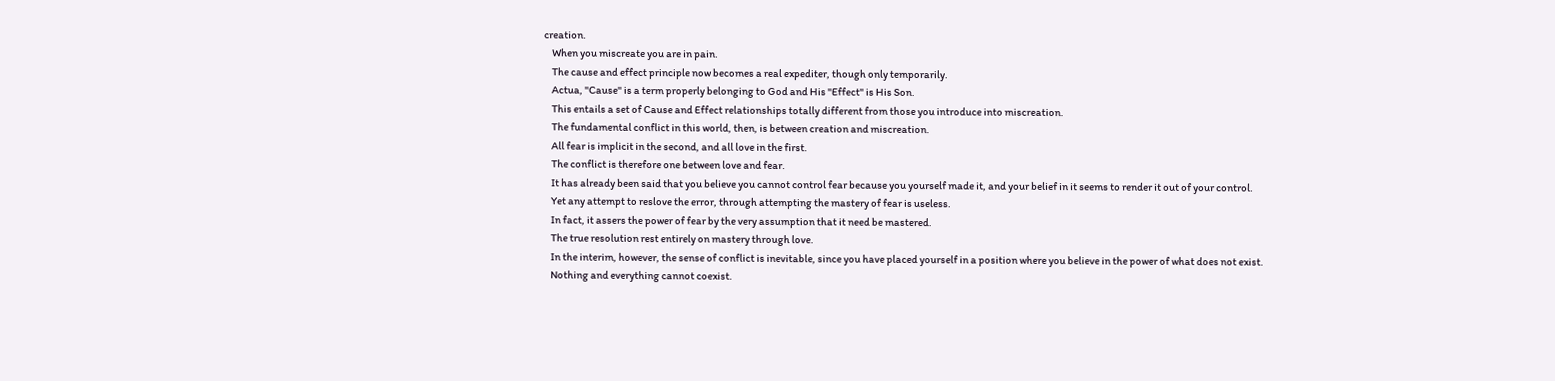creation.
    When you miscreate you are in pain.
    The cause and effect principle now becomes a real expediter, though only temporarily.
    Actua, "Cause" is a term properly belonging to God and His "Effect" is His Son.
    This entails a set of Cause and Effect relationships totally different from those you introduce into miscreation.
    The fundamental conflict in this world, then, is between creation and miscreation.
    All fear is implicit in the second, and all love in the first.
    The conflict is therefore one between love and fear.
    It has already been said that you believe you cannot control fear because you yourself made it, and your belief in it seems to render it out of your control.
    Yet any attempt to reslove the error, through attempting the mastery of fear is useless.
    In fact, it assers the power of fear by the very assumption that it need be mastered.
    The true resolution rest entirely on mastery through love.
    In the interim, however, the sense of conflict is inevitable, since you have placed yourself in a position where you believe in the power of what does not exist.
    Nothing and everything cannot coexist.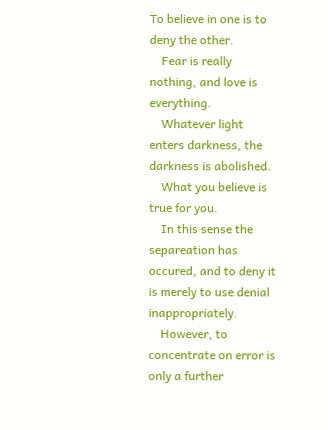To believe in one is to deny the other.
    Fear is really nothing, and love is everything.
    Whatever light enters darkness, the darkness is abolished.
    What you believe is true for you.
    In this sense the separeation has occured, and to deny it is merely to use denial inappropriately.
    However, to concentrate on error is only a further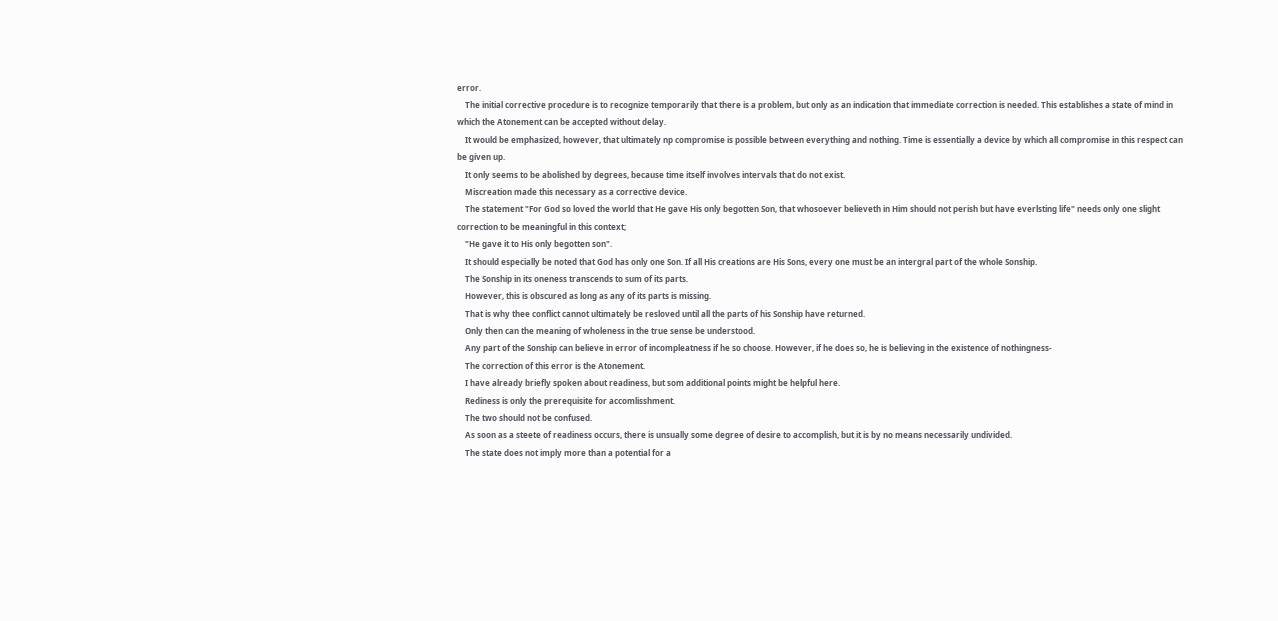error.
    The initial corrective procedure is to recognize temporarily that there is a problem, but only as an indication that immediate correction is needed. This establishes a state of mind in which the Atonement can be accepted without delay.
    It would be emphasized, however, that ultimately np compromise is possible between everything and nothing. Time is essentially a device by which all compromise in this respect can be given up.
    It only seems to be abolished by degrees, because time itself involves intervals that do not exist.
    Miscreation made this necessary as a corrective device.
    The statement "For God so loved the world that He gave His only begotten Son, that whosoever believeth in Him should not perish but have everlsting life" needs only one slight correction to be meaningful in this context;
    "He gave it to His only begotten son".
    It should especially be noted that God has only one Son. If all His creations are His Sons, every one must be an intergral part of the whole Sonship.
    The Sonship in its oneness transcends to sum of its parts.
    However, this is obscured as long as any of its parts is missing.
    That is why thee conflict cannot ultimately be resloved until all the parts of his Sonship have returned.
    Only then can the meaning of wholeness in the true sense be understood.
    Any part of the Sonship can believe in error of incompleatness if he so choose. However, if he does so, he is believing in the existence of nothingness-
    The correction of this error is the Atonement.
    I have already briefly spoken about readiness, but som additional points might be helpful here.
    Rediness is only the prerequisite for accomlisshment.
    The two should not be confused.
    As soon as a steete of readiness occurs, there is unsually some degree of desire to accomplish, but it is by no means necessarily undivided.
    The state does not imply more than a potential for a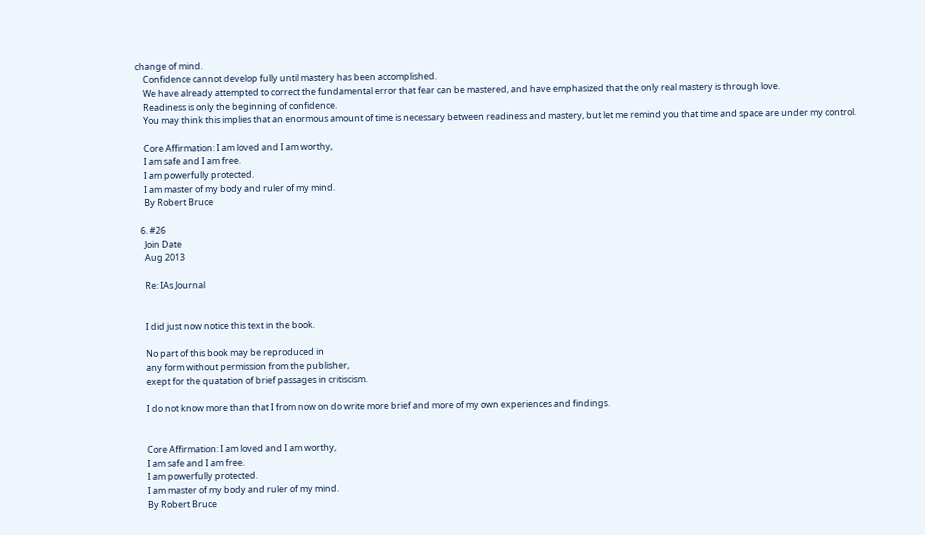change of mind.
    Confidence cannot develop fully until mastery has been accomplished.
    We have already attempted to correct the fundamental error that fear can be mastered, and have emphasized that the only real mastery is through love.
    Readiness is only the beginning of confidence.
    You may think this implies that an enormous amount of time is necessary between readiness and mastery, but let me remind you that time and space are under my control.

    Core Affirmation: I am loved and I am worthy,
    I am safe and I am free.
    I am powerfully protected.
    I am master of my body and ruler of my mind.
    By Robert Bruce

  6. #26
    Join Date
    Aug 2013

    Re: IAs Journal


    I did just now notice this text in the book.

    No part of this book may be reproduced in
    any form without permission from the publisher,
    exept for the quatation of brief passages in critiscism.

    I do not know more than that I from now on do write more brief and more of my own experiences and findings.


    Core Affirmation: I am loved and I am worthy,
    I am safe and I am free.
    I am powerfully protected.
    I am master of my body and ruler of my mind.
    By Robert Bruce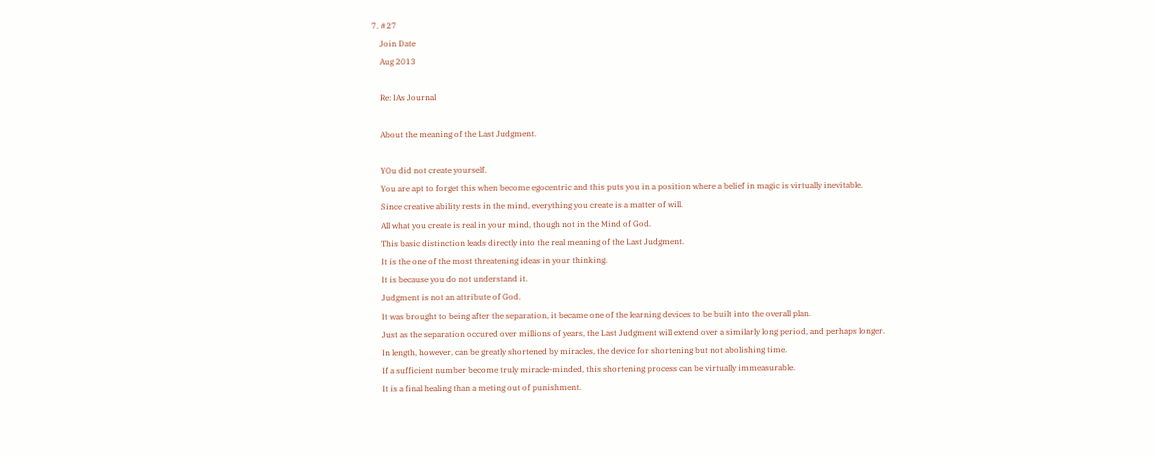7. #27
    Join Date
    Aug 2013

    Re: IAs Journal

    About the meaning of the Last Judgment.

    YOu did not create yourself.
    You are apt to forget this when become egocentric and this puts you in a position where a belief in magic is virtually inevitable.
    Since creative ability rests in the mind, everything you create is a matter of will.
    All what you create is real in your mind, though not in the Mind of God.
    This basic distinction leads directly into the real meaning of the Last Judgment.
    It is the one of the most threatening ideas in your thinking.
    It is because you do not understand it.
    Judgment is not an attribute of God.
    It was brought to being after the separation, it became one of the learning devices to be built into the overall plan.
    Just as the separation occured over millions of years, the Last Judgment will extend over a similarly long period, and perhaps longer.
    In length, however, can be greatly shortened by miracles, the device for shortening but not abolishing time.
    If a sufficient number become truly miracle-minded, this shortening process can be virtually immeasurable.
    It is a final healing than a meting out of punishment.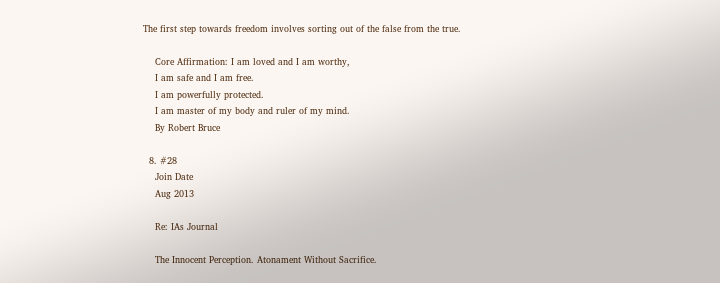The first step towards freedom involves sorting out of the false from the true.

    Core Affirmation: I am loved and I am worthy,
    I am safe and I am free.
    I am powerfully protected.
    I am master of my body and ruler of my mind.
    By Robert Bruce

  8. #28
    Join Date
    Aug 2013

    Re: IAs Journal

    The Innocent Perception. Atonament Without Sacrifice.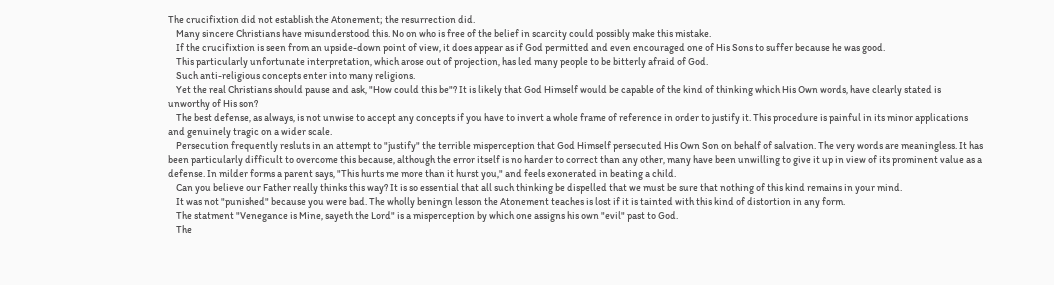The crucifixtion did not establish the Atonement; the resurrection did.
    Many sincere Christians have misunderstood this. No on who is free of the belief in scarcity could possibly make this mistake.
    If the crucifixtion is seen from an upside-down point of view, it does appear as if God permitted and even encouraged one of His Sons to suffer because he was good.
    This particularly unfortunate interpretation, which arose out of projection, has led many people to be bitterly afraid of God.
    Such anti-religious concepts enter into many religions.
    Yet the real Christians should pause and ask, "How could this be"? It is likely that God Himself would be capable of the kind of thinking which His Own words, have clearly stated is unworthy of His son?
    The best defense, as always, is not unwise to accept any concepts if you have to invert a whole frame of reference in order to justify it. This procedure is painful in its minor applications and genuinely tragic on a wider scale.
    Persecution frequently resluts in an attempt to "justify" the terrible misperception that God Himself persecuted His Own Son on behalf of salvation. The very words are meaningless. It has been particularly difficult to overcome this because, although the error itself is no harder to correct than any other, many have been unwilling to give it up in view of its prominent value as a defense. In milder forms a parent says, "This hurts me more than it hurst you," and feels exonerated in beating a child.
    Can you believe our Father really thinks this way? It is so essential that all such thinking be dispelled that we must be sure that nothing of this kind remains in your mind.
    It was not "punished" because you were bad. The wholly beningn lesson the Atonement teaches is lost if it is tainted with this kind of distortion in any form.
    The statment "Venegance is Mine, sayeth the Lord" is a misperception by which one assigns his own "evil" past to God.
    The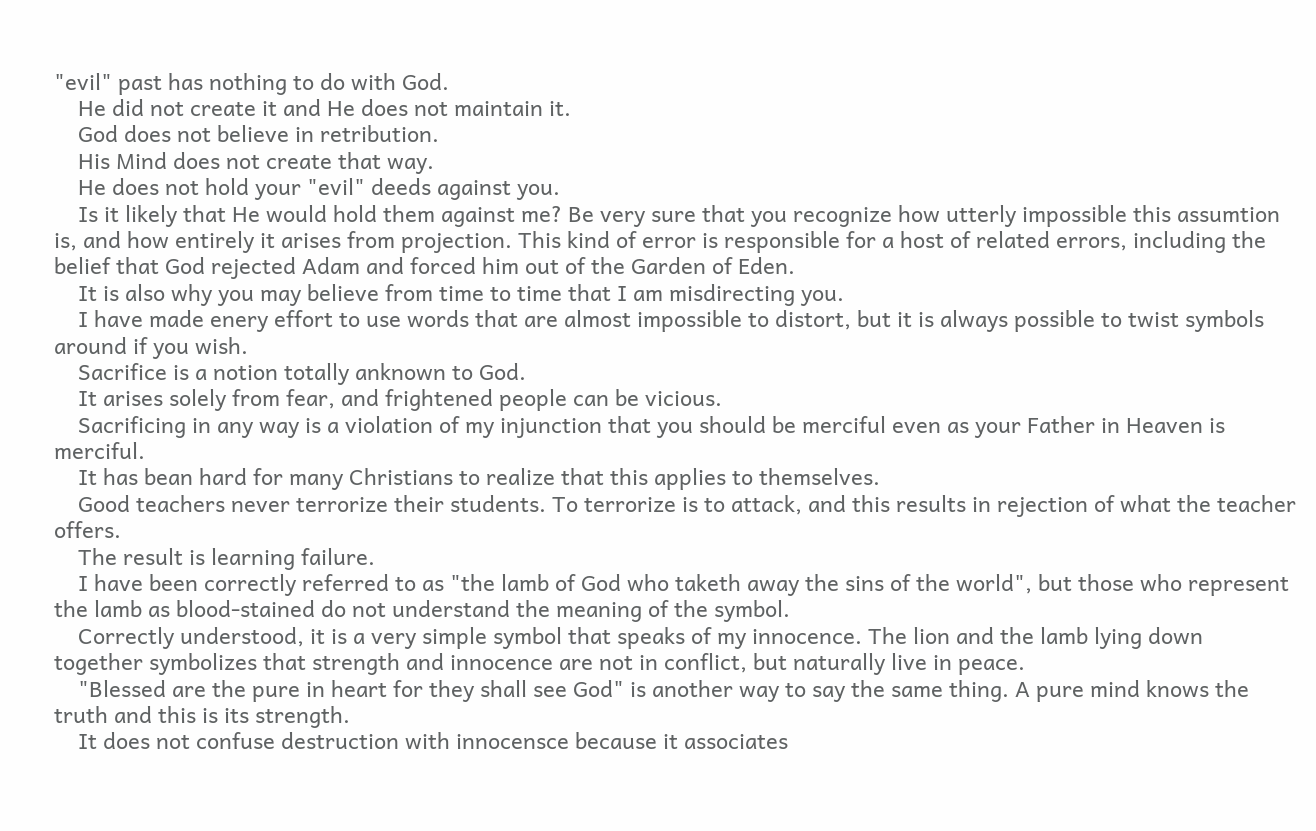"evil" past has nothing to do with God.
    He did not create it and He does not maintain it.
    God does not believe in retribution.
    His Mind does not create that way.
    He does not hold your "evil" deeds against you.
    Is it likely that He would hold them against me? Be very sure that you recognize how utterly impossible this assumtion is, and how entirely it arises from projection. This kind of error is responsible for a host of related errors, including the belief that God rejected Adam and forced him out of the Garden of Eden.
    It is also why you may believe from time to time that I am misdirecting you.
    I have made enery effort to use words that are almost impossible to distort, but it is always possible to twist symbols around if you wish.
    Sacrifice is a notion totally anknown to God.
    It arises solely from fear, and frightened people can be vicious.
    Sacrificing in any way is a violation of my injunction that you should be merciful even as your Father in Heaven is merciful.
    It has bean hard for many Christians to realize that this applies to themselves.
    Good teachers never terrorize their students. To terrorize is to attack, and this results in rejection of what the teacher offers.
    The result is learning failure.
    I have been correctly referred to as "the lamb of God who taketh away the sins of the world", but those who represent the lamb as blood-stained do not understand the meaning of the symbol.
    Correctly understood, it is a very simple symbol that speaks of my innocence. The lion and the lamb lying down together symbolizes that strength and innocence are not in conflict, but naturally live in peace.
    "Blessed are the pure in heart for they shall see God" is another way to say the same thing. A pure mind knows the truth and this is its strength.
    It does not confuse destruction with innocensce because it associates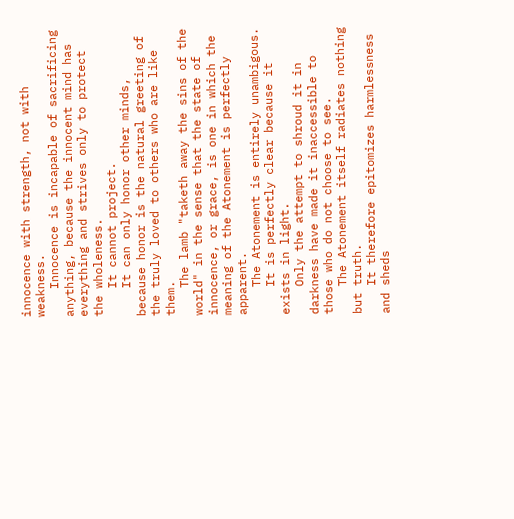innocence with strength, not with weakness.
    Innocence is incapable of sacrificing anything, because the innocent mind has everything and strives only to protect the wholeness.
    It cannot project.
    It can only honor other minds, because honor is the natural greeting of the truly loved to others who are like them.
    The lamb "taketh away the sins of the world" in the sense that the state of innocence, or grace, is one in which the meaning of the Atonement is perfectly apparent.
    The Atonement is entirely unambigous.
    It is perfectly clear because it exists in light.
    Only the attempt to shroud it in darkness have made it inaccessible to those who do not choose to see.
    The Atonement itself radiates nothing but truth.
    It therefore epitomizes harmlessness and sheds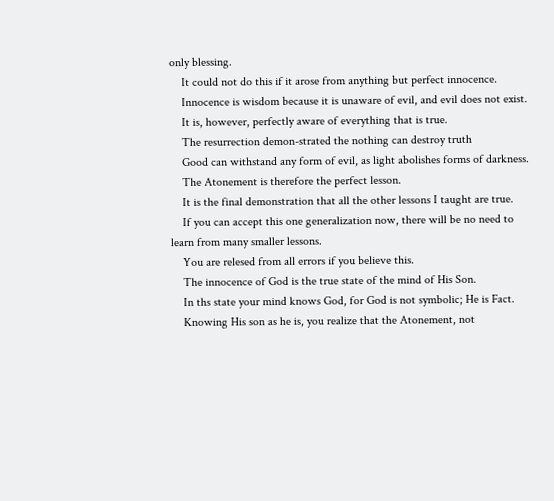only blessing.
    It could not do this if it arose from anything but perfect innocence.
    Innocence is wisdom because it is unaware of evil, and evil does not exist.
    It is, however, perfectly aware of everything that is true.
    The resurrection demon-strated the nothing can destroy truth
    Good can withstand any form of evil, as light abolishes forms of darkness.
    The Atonement is therefore the perfect lesson.
    It is the final demonstration that all the other lessons I taught are true.
    If you can accept this one generalization now, there will be no need to learn from many smaller lessons.
    You are relesed from all errors if you believe this.
    The innocence of God is the true state of the mind of His Son.
    In ths state your mind knows God, for God is not symbolic; He is Fact.
    Knowing His son as he is, you realize that the Atonement, not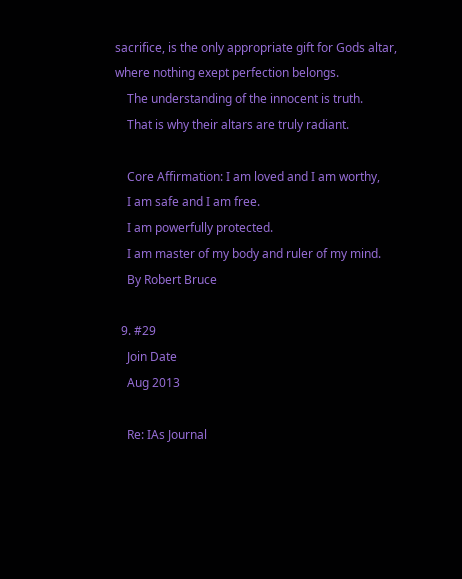sacrifice, is the only appropriate gift for Gods altar, where nothing exept perfection belongs.
    The understanding of the innocent is truth.
    That is why their altars are truly radiant.

    Core Affirmation: I am loved and I am worthy,
    I am safe and I am free.
    I am powerfully protected.
    I am master of my body and ruler of my mind.
    By Robert Bruce

  9. #29
    Join Date
    Aug 2013

    Re: IAs Journal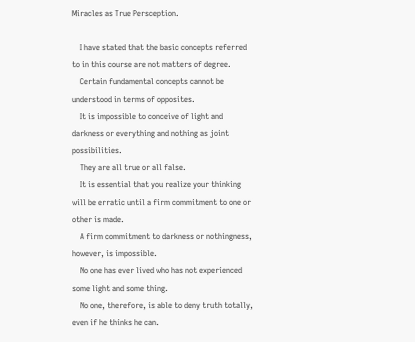Miracles as True Persception.

    I have stated that the basic concepts referred to in this course are not matters of degree.
    Certain fundamental concepts cannot be understood in terms of opposites.
    It is impossible to conceive of light and darkness or everything and nothing as joint possibilities.
    They are all true or all false.
    It is essential that you realize your thinking will be erratic until a firm commitment to one or other is made.
    A firm commitment to darkness or nothingness, however, is impossible.
    No one has ever lived who has not experienced some light and some thing.
    No one, therefore, is able to deny truth totally, even if he thinks he can.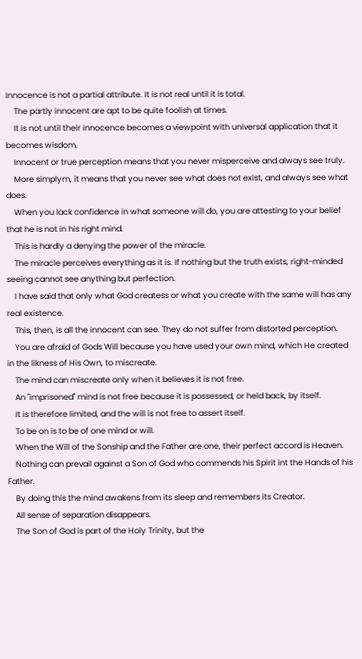Innocence is not a partial attribute. It is not real until it is total.
    The partly innocent are apt to be quite foolish at times.
    It is not until their innocence becomes a viewpoint with universal application that it becomes wisdom.
    Innocent or true perception means that you never misperceive and always see truly.
    More simplym, it means that you never see what does not exist, and always see what does.
    When you lack confidence in what someone will do, you are attesting to your belief that he is not in his right mind.
    This is hardly a denying the power of the miracle.
    The miracle perceives everything as it is. If nothing but the truth exists, right-minded seeing cannot see anything but perfection.
    I have said that only what God createss or what you create with the same will has any real existence.
    This, then, is all the innocent can see. They do not suffer from distorted perception.
    You are afraid of Gods Will because you have used your own mind, which He created in the likness of His Own, to miscreate.
    The mind can miscreate only when it believes it is not free.
    An "imprisoned" mind is not free because it is possessed, or held back, by itself.
    It is therefore limited, and the will is not free to assert itself.
    To be on is to be of one mind or will.
    When the Will of the Sonship and the Father are one, their perfect accord is Heaven.
    Nothing can prevail against a Son of God who commends his Spirit int the Hands of his Father.
    By doing this the mind awakens from its sleep and remembers its Creator.
    All sense of separation disappears.
    The Son of God is part of the Holy Trinity, but the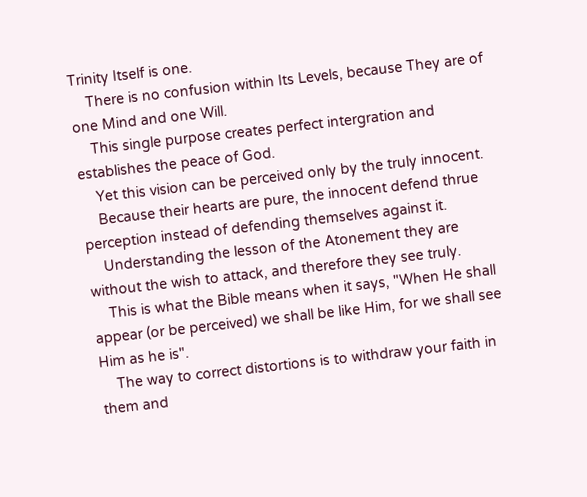Trinity Itself is one.
    There is no confusion within Its Levels, because They are of one Mind and one Will.
    This single purpose creates perfect intergration and establishes the peace of God.
    Yet this vision can be perceived only by the truly innocent.
    Because their hearts are pure, the innocent defend thrue perception instead of defending themselves against it.
    Understanding the lesson of the Atonement they are without the wish to attack, and therefore they see truly.
    This is what the Bible means when it says, "When He shall appear (or be perceived) we shall be like Him, for we shall see Him as he is".
    The way to correct distortions is to withdraw your faith in them and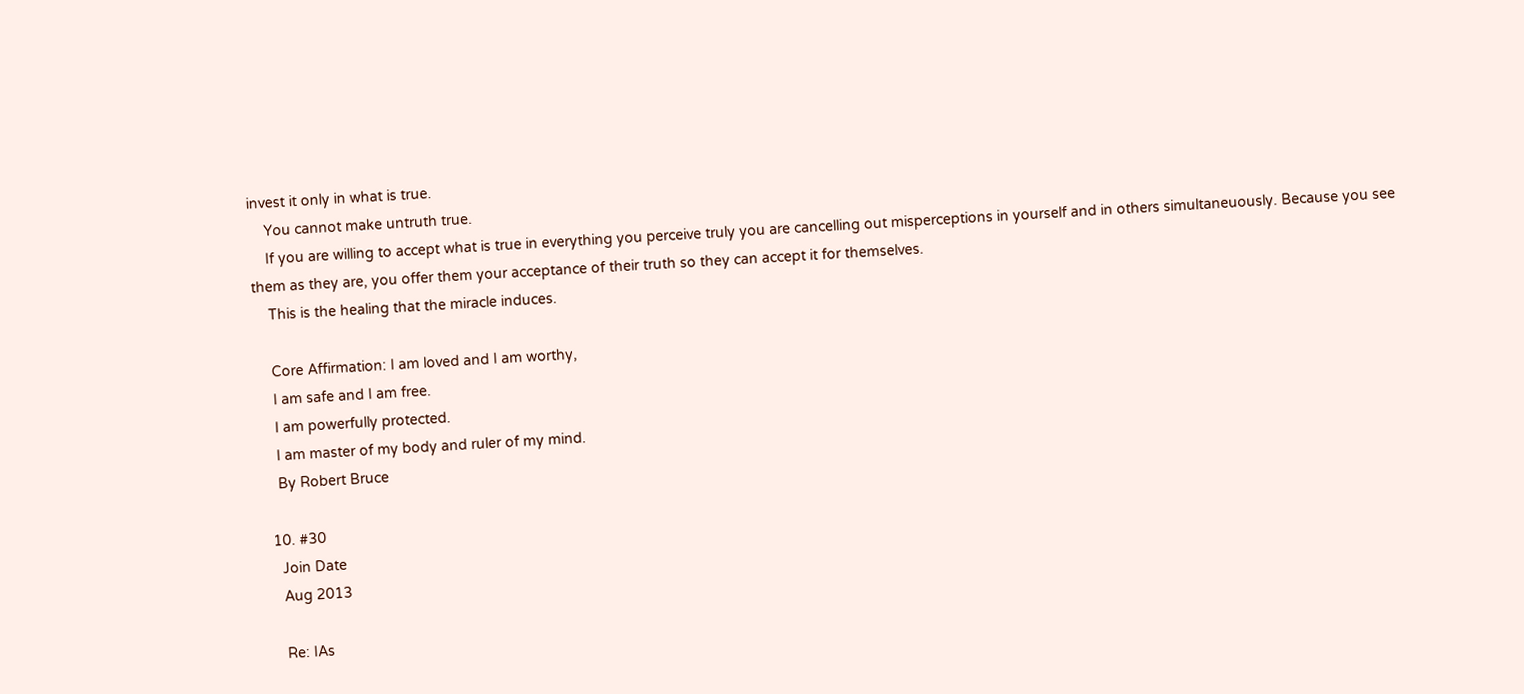invest it only in what is true.
    You cannot make untruth true.
    If you are willing to accept what is true in everything you perceive truly you are cancelling out misperceptions in yourself and in others simultaneuously. Because you see them as they are, you offer them your acceptance of their truth so they can accept it for themselves.
    This is the healing that the miracle induces.

    Core Affirmation: I am loved and I am worthy,
    I am safe and I am free.
    I am powerfully protected.
    I am master of my body and ruler of my mind.
    By Robert Bruce

  10. #30
    Join Date
    Aug 2013

    Re: IAs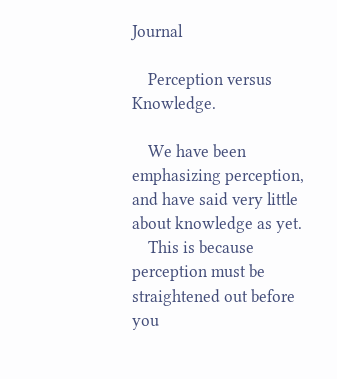Journal

    Perception versus Knowledge.

    We have been emphasizing perception, and have said very little about knowledge as yet.
    This is because perception must be straightened out before you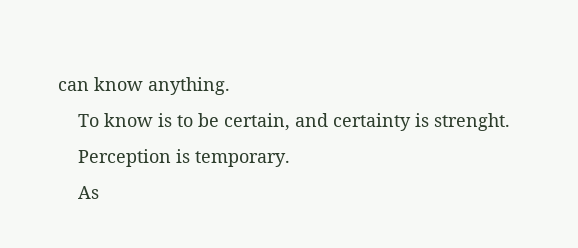can know anything.
    To know is to be certain, and certainty is strenght.
    Perception is temporary.
    As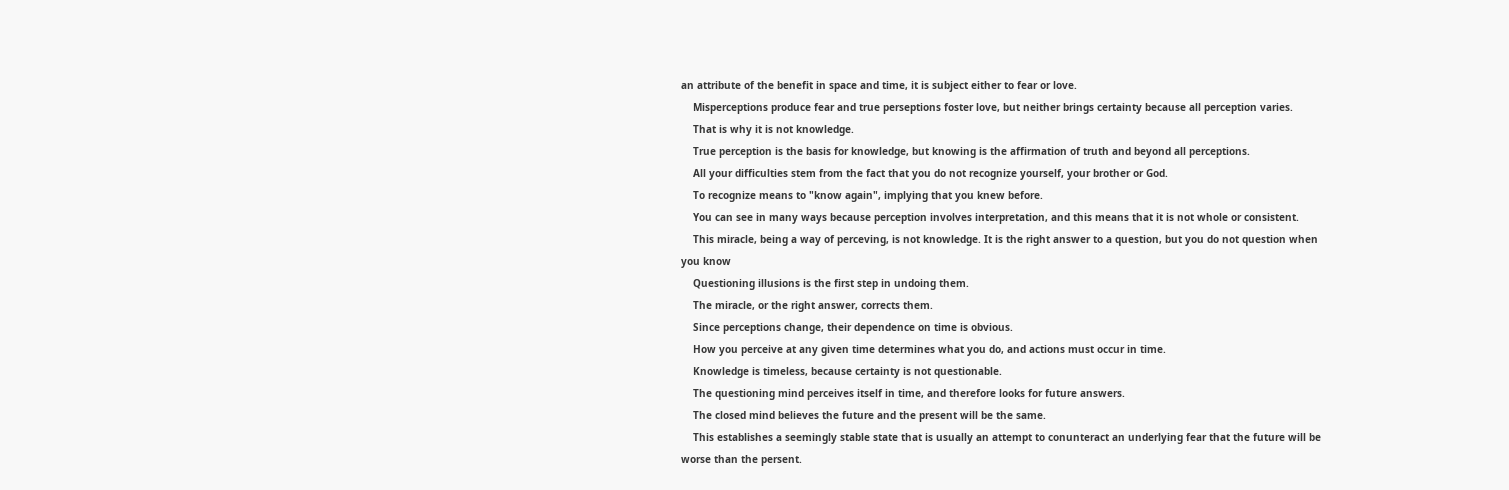an attribute of the benefit in space and time, it is subject either to fear or love.
    Misperceptions produce fear and true perseptions foster love, but neither brings certainty because all perception varies.
    That is why it is not knowledge.
    True perception is the basis for knowledge, but knowing is the affirmation of truth and beyond all perceptions.
    All your difficulties stem from the fact that you do not recognize yourself, your brother or God.
    To recognize means to "know again", implying that you knew before.
    You can see in many ways because perception involves interpretation, and this means that it is not whole or consistent.
    This miracle, being a way of perceving, is not knowledge. It is the right answer to a question, but you do not question when you know
    Questioning illusions is the first step in undoing them.
    The miracle, or the right answer, corrects them.
    Since perceptions change, their dependence on time is obvious.
    How you perceive at any given time determines what you do, and actions must occur in time.
    Knowledge is timeless, because certainty is not questionable.
    The questioning mind perceives itself in time, and therefore looks for future answers.
    The closed mind believes the future and the present will be the same.
    This establishes a seemingly stable state that is usually an attempt to conunteract an underlying fear that the future will be worse than the persent.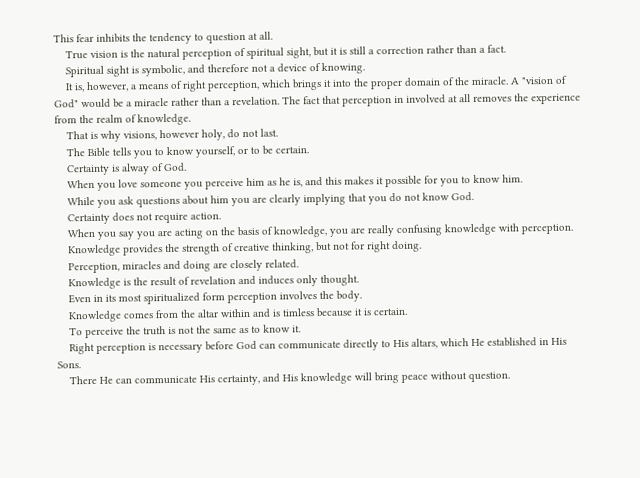This fear inhibits the tendency to question at all.
    True vision is the natural perception of spiritual sight, but it is still a correction rather than a fact.
    Spiritual sight is symbolic, and therefore not a device of knowing.
    It is, however, a means of right perception, which brings it into the proper domain of the miracle. A "vision of God" would be a miracle rather than a revelation. The fact that perception in involved at all removes the experience from the realm of knowledge.
    That is why visions, however holy, do not last.
    The Bible tells you to know yourself, or to be certain.
    Certainty is alway of God.
    When you love someone you perceive him as he is, and this makes it possible for you to know him.
    While you ask questions about him you are clearly implying that you do not know God.
    Certainty does not require action.
    When you say you are acting on the basis of knowledge, you are really confusing knowledge with perception.
    Knowledge provides the strength of creative thinking, but not for right doing.
    Perception, miracles and doing are closely related.
    Knowledge is the result of revelation and induces only thought.
    Even in its most spiritualized form perception involves the body.
    Knowledge comes from the altar within and is timless because it is certain.
    To perceive the truth is not the same as to know it.
    Right perception is necessary before God can communicate directly to His altars, which He established in His Sons.
    There He can communicate His certainty, and His knowledge will bring peace without question.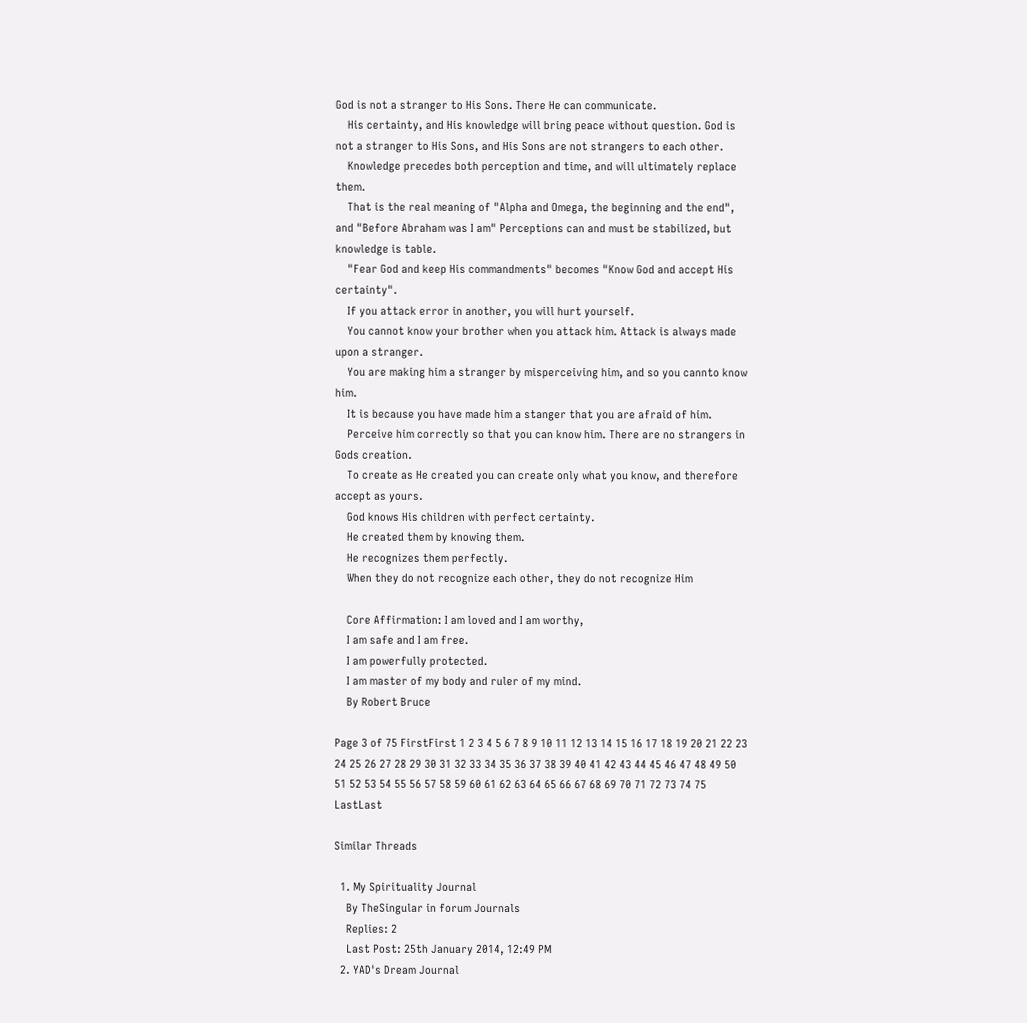God is not a stranger to His Sons. There He can communicate.
    His certainty, and His knowledge will bring peace without question. God is not a stranger to His Sons, and His Sons are not strangers to each other.
    Knowledge precedes both perception and time, and will ultimately replace them.
    That is the real meaning of "Alpha and Omega, the beginning and the end", and "Before Abraham was I am" Perceptions can and must be stabilized, but knowledge is table.
    "Fear God and keep His commandments" becomes "Know God and accept His certainty".
    If you attack error in another, you will hurt yourself.
    You cannot know your brother when you attack him. Attack is always made upon a stranger.
    You are making him a stranger by misperceiving him, and so you cannto know him.
    It is because you have made him a stanger that you are afraid of him.
    Perceive him correctly so that you can know him. There are no strangers in Gods creation.
    To create as He created you can create only what you know, and therefore accept as yours.
    God knows His children with perfect certainty.
    He created them by knowing them.
    He recognizes them perfectly.
    When they do not recognize each other, they do not recognize Him

    Core Affirmation: I am loved and I am worthy,
    I am safe and I am free.
    I am powerfully protected.
    I am master of my body and ruler of my mind.
    By Robert Bruce

Page 3 of 75 FirstFirst 1 2 3 4 5 6 7 8 9 10 11 12 13 14 15 16 17 18 19 20 21 22 23 24 25 26 27 28 29 30 31 32 33 34 35 36 37 38 39 40 41 42 43 44 45 46 47 48 49 50 51 52 53 54 55 56 57 58 59 60 61 62 63 64 65 66 67 68 69 70 71 72 73 74 75 LastLast

Similar Threads

  1. My Spirituality Journal
    By TheSingular in forum Journals
    Replies: 2
    Last Post: 25th January 2014, 12:49 PM
  2. YAD's Dream Journal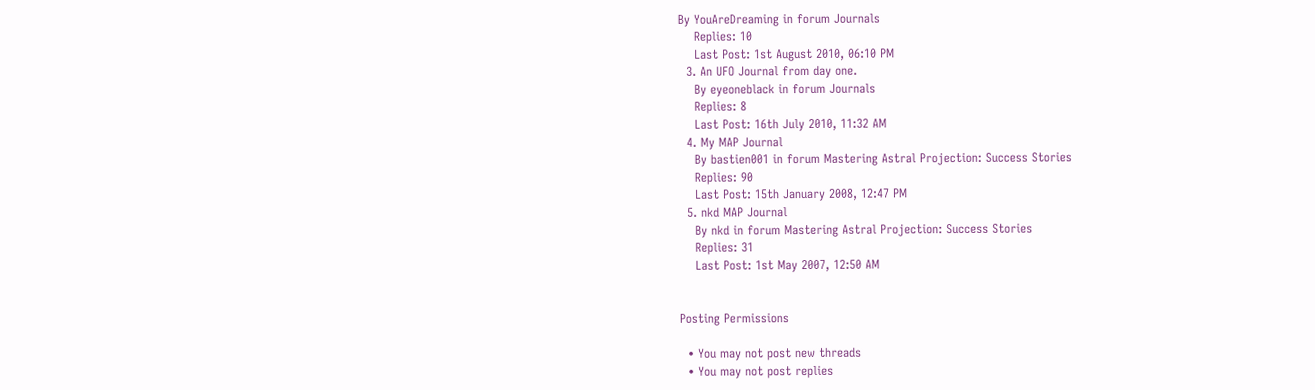By YouAreDreaming in forum Journals
    Replies: 10
    Last Post: 1st August 2010, 06:10 PM
  3. An UFO Journal from day one.
    By eyeoneblack in forum Journals
    Replies: 8
    Last Post: 16th July 2010, 11:32 AM
  4. My MAP Journal
    By bastien001 in forum Mastering Astral Projection: Success Stories
    Replies: 90
    Last Post: 15th January 2008, 12:47 PM
  5. nkd MAP Journal
    By nkd in forum Mastering Astral Projection: Success Stories
    Replies: 31
    Last Post: 1st May 2007, 12:50 AM


Posting Permissions

  • You may not post new threads
  • You may not post replies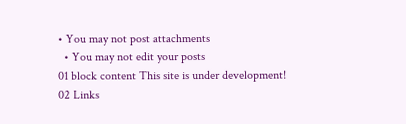• You may not post attachments
  • You may not edit your posts
01 block content This site is under development!
02 Links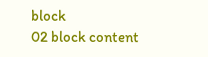block
02 block content